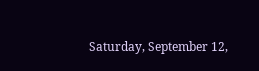Saturday, September 12,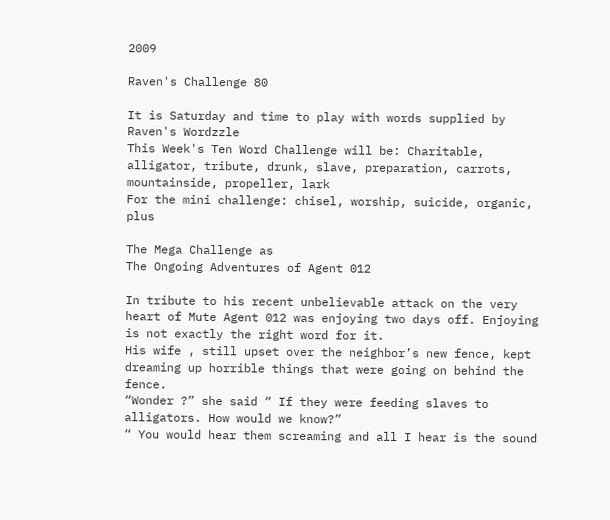2009

Raven's Challenge 80

It is Saturday and time to play with words supplied by Raven's Wordzzle
This Week's Ten Word Challenge will be: Charitable, alligator, tribute, drunk, slave, preparation, carrots, mountainside, propeller, lark
For the mini challenge: chisel, worship, suicide, organic, plus

The Mega Challenge as
The Ongoing Adventures of Agent 012

In tribute to his recent unbelievable attack on the very heart of Mute Agent 012 was enjoying two days off. Enjoying is not exactly the right word for it.
His wife , still upset over the neighbor’s new fence, kept dreaming up horrible things that were going on behind the fence.
“Wonder ?” she said “ If they were feeding slaves to alligators. How would we know?”
“ You would hear them screaming and all I hear is the sound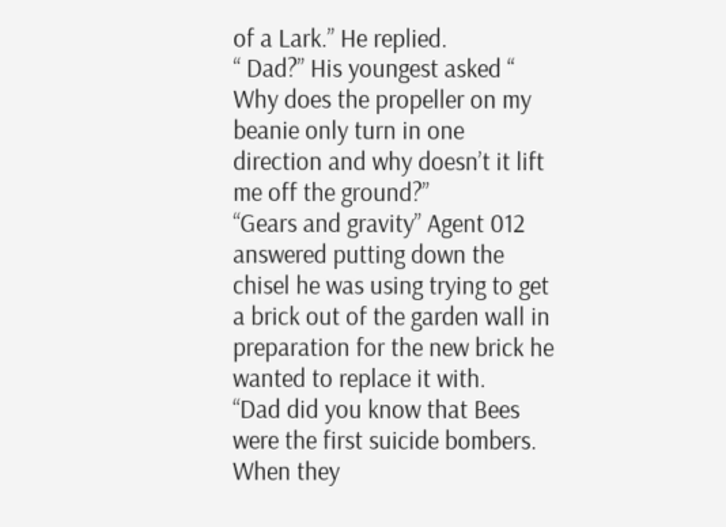of a Lark.” He replied.
“ Dad?” His youngest asked “ Why does the propeller on my beanie only turn in one direction and why doesn’t it lift me off the ground?”
“Gears and gravity” Agent 012 answered putting down the chisel he was using trying to get a brick out of the garden wall in preparation for the new brick he wanted to replace it with.
“Dad did you know that Bees were the first suicide bombers. When they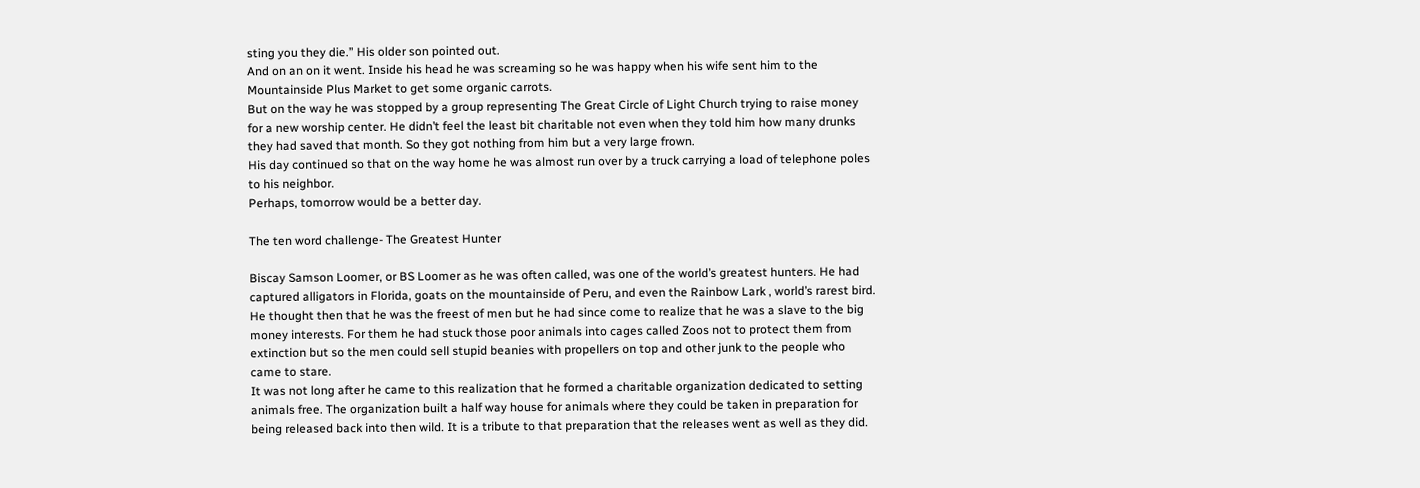sting you they die.” His older son pointed out.
And on an on it went. Inside his head he was screaming so he was happy when his wife sent him to the Mountainside Plus Market to get some organic carrots.
But on the way he was stopped by a group representing The Great Circle of Light Church trying to raise money for a new worship center. He didn’t feel the least bit charitable not even when they told him how many drunks they had saved that month. So they got nothing from him but a very large frown.
His day continued so that on the way home he was almost run over by a truck carrying a load of telephone poles to his neighbor.
Perhaps, tomorrow would be a better day.

The ten word challenge- The Greatest Hunter

Biscay Samson Loomer, or BS Loomer as he was often called, was one of the world’s greatest hunters. He had captured alligators in Florida, goats on the mountainside of Peru, and even the Rainbow Lark , world’s rarest bird. He thought then that he was the freest of men but he had since come to realize that he was a slave to the big money interests. For them he had stuck those poor animals into cages called Zoos not to protect them from extinction but so the men could sell stupid beanies with propellers on top and other junk to the people who came to stare.
It was not long after he came to this realization that he formed a charitable organization dedicated to setting animals free. The organization built a half way house for animals where they could be taken in preparation for being released back into then wild. It is a tribute to that preparation that the releases went as well as they did.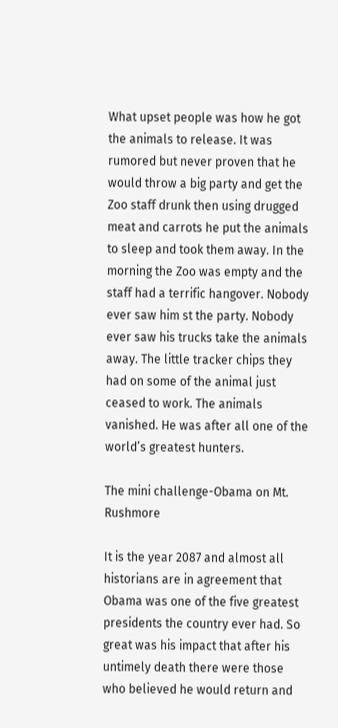What upset people was how he got the animals to release. It was rumored but never proven that he would throw a big party and get the Zoo staff drunk then using drugged meat and carrots he put the animals to sleep and took them away. In the morning the Zoo was empty and the staff had a terrific hangover. Nobody ever saw him st the party. Nobody ever saw his trucks take the animals away. The little tracker chips they had on some of the animal just ceased to work. The animals vanished. He was after all one of the world’s greatest hunters.

The mini challenge-Obama on Mt. Rushmore

It is the year 2087 and almost all historians are in agreement that Obama was one of the five greatest presidents the country ever had. So great was his impact that after his untimely death there were those who believed he would return and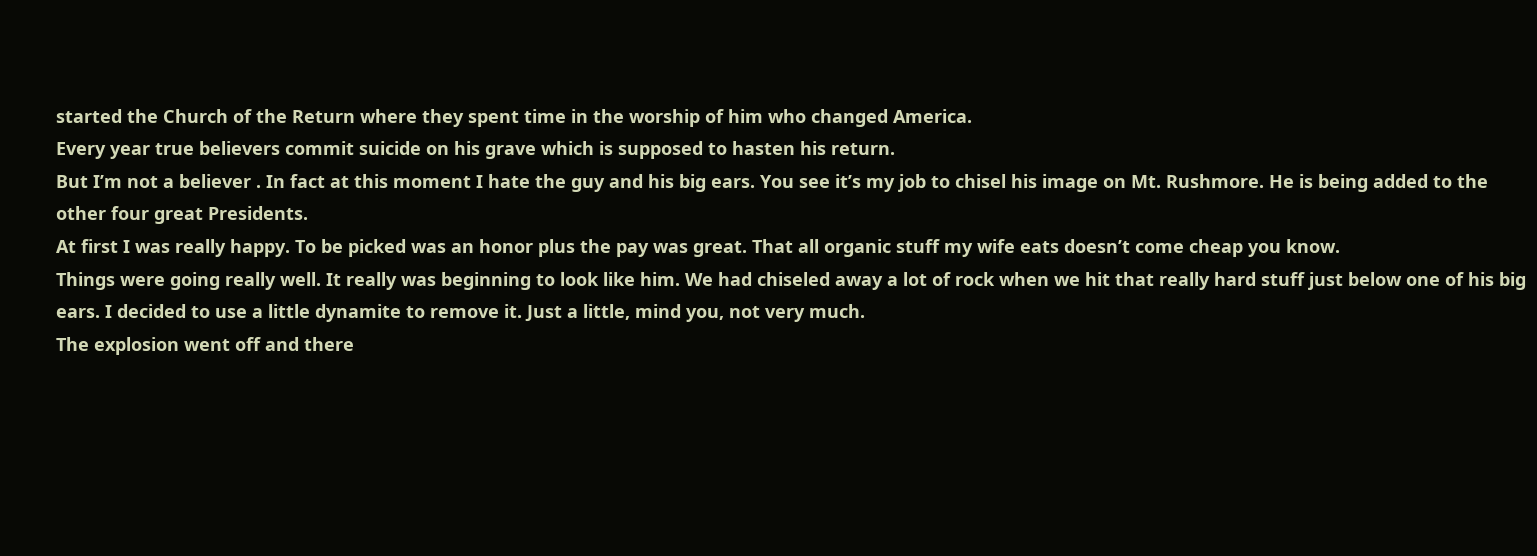started the Church of the Return where they spent time in the worship of him who changed America.
Every year true believers commit suicide on his grave which is supposed to hasten his return.
But I’m not a believer . In fact at this moment I hate the guy and his big ears. You see it’s my job to chisel his image on Mt. Rushmore. He is being added to the other four great Presidents.
At first I was really happy. To be picked was an honor plus the pay was great. That all organic stuff my wife eats doesn’t come cheap you know.
Things were going really well. It really was beginning to look like him. We had chiseled away a lot of rock when we hit that really hard stuff just below one of his big ears. I decided to use a little dynamite to remove it. Just a little, mind you, not very much.
The explosion went off and there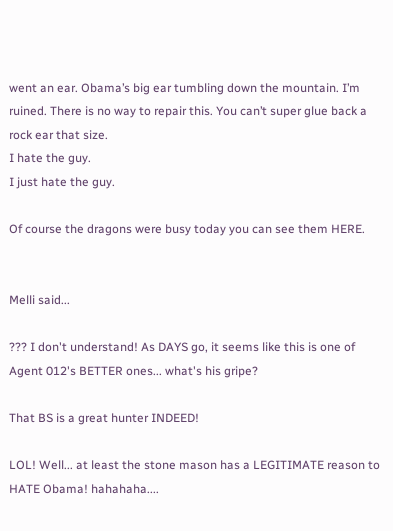went an ear. Obama’s big ear tumbling down the mountain. I’m ruined. There is no way to repair this. You can’t super glue back a rock ear that size.
I hate the guy.
I just hate the guy.

Of course the dragons were busy today you can see them HERE.


Melli said...

??? I don't understand! As DAYS go, it seems like this is one of Agent 012's BETTER ones... what's his gripe?

That BS is a great hunter INDEED!

LOL! Well... at least the stone mason has a LEGITIMATE reason to HATE Obama! hahahaha....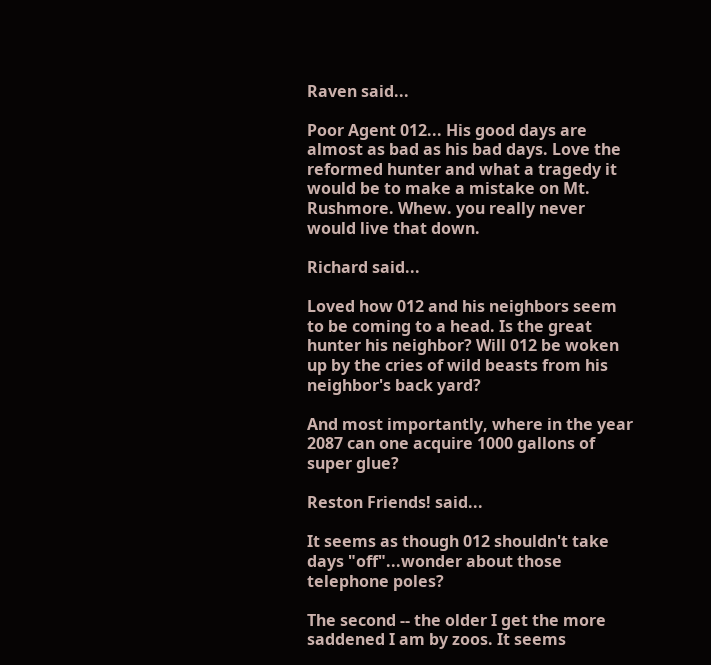Raven said...

Poor Agent 012... His good days are almost as bad as his bad days. Love the reformed hunter and what a tragedy it would be to make a mistake on Mt. Rushmore. Whew. you really never would live that down.

Richard said...

Loved how 012 and his neighbors seem to be coming to a head. Is the great hunter his neighbor? Will 012 be woken up by the cries of wild beasts from his neighbor's back yard?

And most importantly, where in the year 2087 can one acquire 1000 gallons of super glue?

Reston Friends! said...

It seems as though 012 shouldn't take days "off"...wonder about those telephone poles?

The second -- the older I get the more saddened I am by zoos. It seems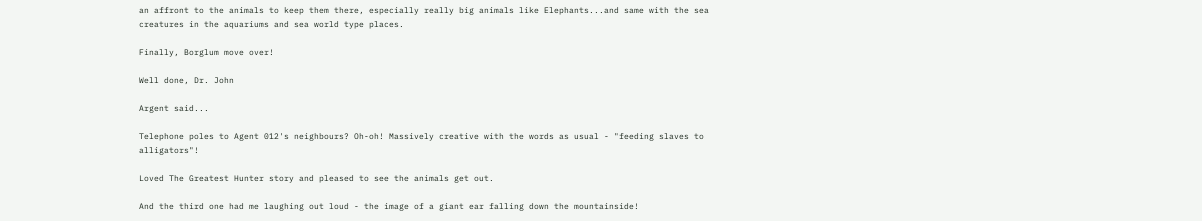an affront to the animals to keep them there, especially really big animals like Elephants...and same with the sea creatures in the aquariums and sea world type places.

Finally, Borglum move over!

Well done, Dr. John

Argent said...

Telephone poles to Agent 012's neighbours? Oh-oh! Massively creative with the words as usual - "feeding slaves to alligators"!

Loved The Greatest Hunter story and pleased to see the animals get out.

And the third one had me laughing out loud - the image of a giant ear falling down the mountainside!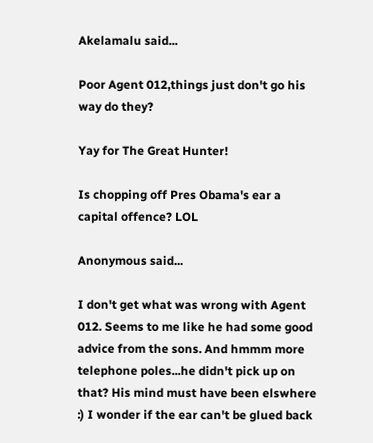Akelamalu said...

Poor Agent 012,things just don't go his way do they?

Yay for The Great Hunter!

Is chopping off Pres Obama's ear a capital offence? LOL

Anonymous said...

I don't get what was wrong with Agent 012. Seems to me like he had some good advice from the sons. And hmmm more telephone poles...he didn't pick up on that? His mind must have been elswhere :) I wonder if the ear can't be glued back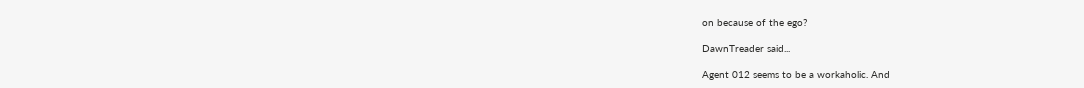on because of the ego?

DawnTreader said...

Agent 012 seems to be a workaholic. And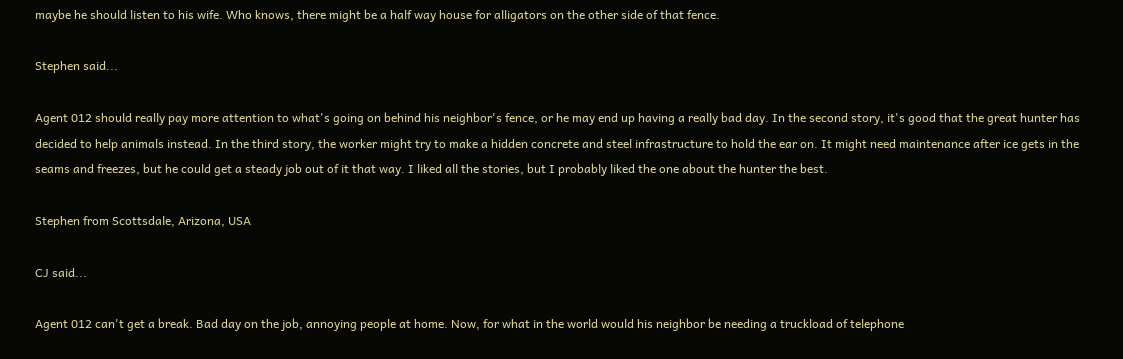maybe he should listen to his wife. Who knows, there might be a half way house for alligators on the other side of that fence.

Stephen said...

Agent 012 should really pay more attention to what's going on behind his neighbor's fence, or he may end up having a really bad day. In the second story, it's good that the great hunter has decided to help animals instead. In the third story, the worker might try to make a hidden concrete and steel infrastructure to hold the ear on. It might need maintenance after ice gets in the seams and freezes, but he could get a steady job out of it that way. I liked all the stories, but I probably liked the one about the hunter the best.

Stephen from Scottsdale, Arizona, USA

CJ said...

Agent 012 can't get a break. Bad day on the job, annoying people at home. Now, for what in the world would his neighbor be needing a truckload of telephone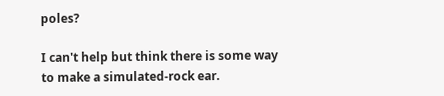poles?

I can't help but think there is some way to make a simulated-rock ear.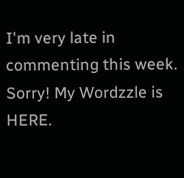I'm very late in commenting this week. Sorry! My Wordzzle is HERE.